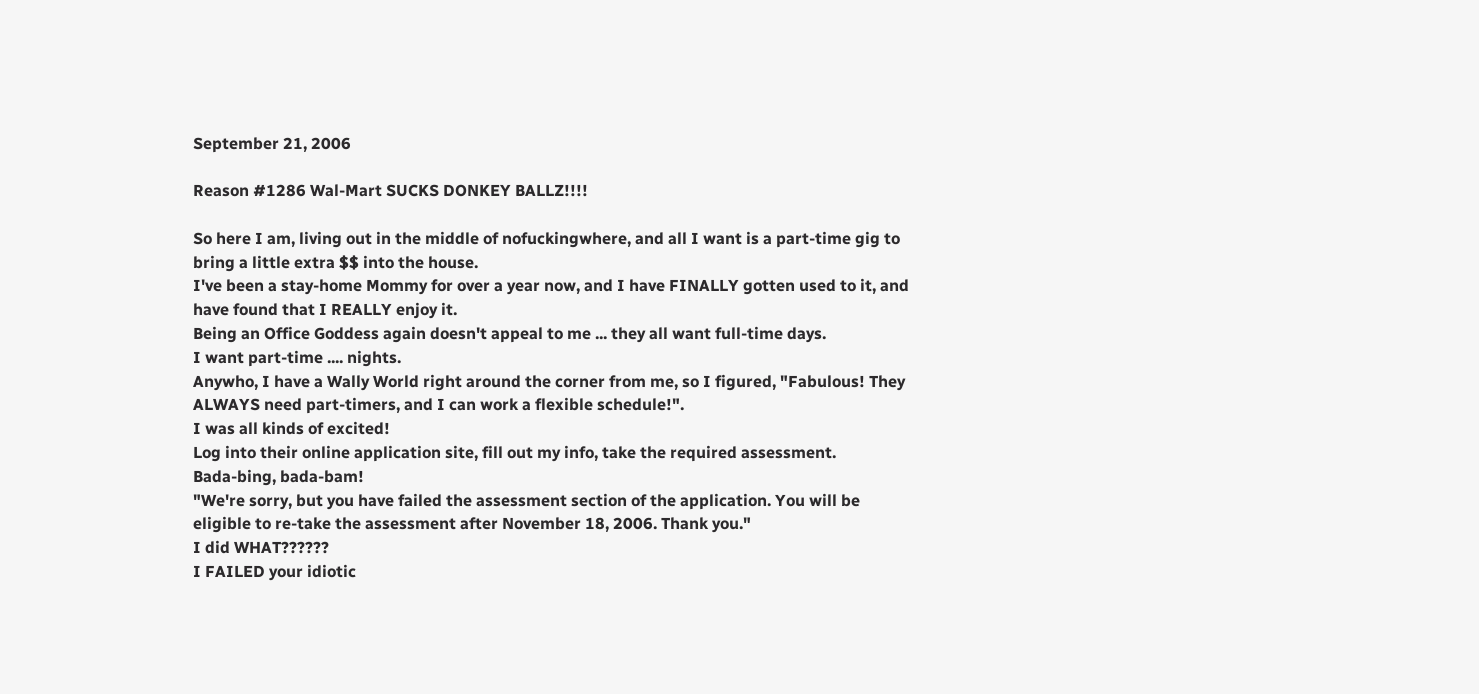September 21, 2006

Reason #1286 Wal-Mart SUCKS DONKEY BALLZ!!!!

So here I am, living out in the middle of nofuckingwhere, and all I want is a part-time gig to bring a little extra $$ into the house.
I've been a stay-home Mommy for over a year now, and I have FINALLY gotten used to it, and have found that I REALLY enjoy it.
Being an Office Goddess again doesn't appeal to me ... they all want full-time days.
I want part-time .... nights.
Anywho, I have a Wally World right around the corner from me, so I figured, "Fabulous! They ALWAYS need part-timers, and I can work a flexible schedule!".
I was all kinds of excited!
Log into their online application site, fill out my info, take the required assessment.
Bada-bing, bada-bam!
"We're sorry, but you have failed the assessment section of the application. You will be eligible to re-take the assessment after November 18, 2006. Thank you."
I did WHAT??????
I FAILED your idiotic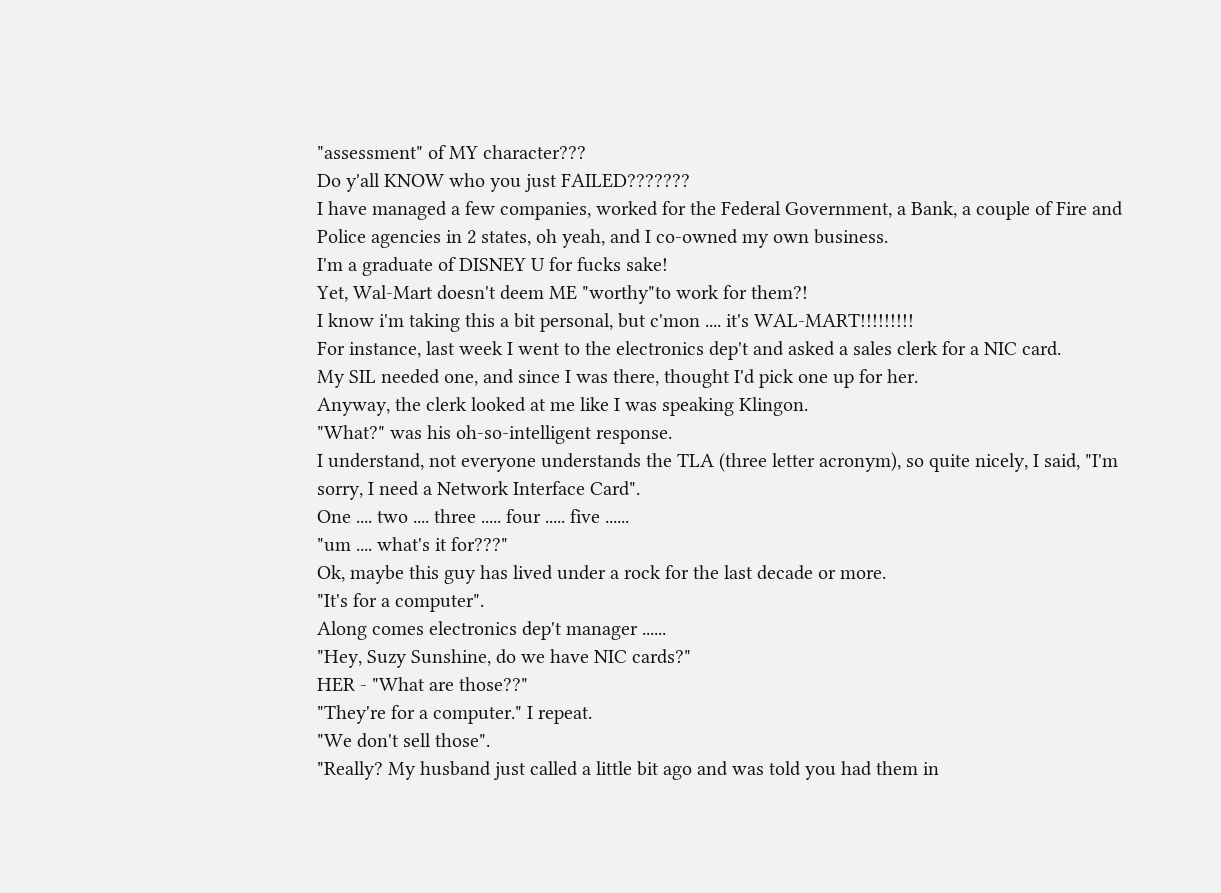"assessment" of MY character???
Do y'all KNOW who you just FAILED???????
I have managed a few companies, worked for the Federal Government, a Bank, a couple of Fire and Police agencies in 2 states, oh yeah, and I co-owned my own business.
I'm a graduate of DISNEY U for fucks sake!
Yet, Wal-Mart doesn't deem ME "worthy"to work for them?!
I know i'm taking this a bit personal, but c'mon .... it's WAL-MART!!!!!!!!!
For instance, last week I went to the electronics dep't and asked a sales clerk for a NIC card.
My SIL needed one, and since I was there, thought I'd pick one up for her.
Anyway, the clerk looked at me like I was speaking Klingon.
"What?" was his oh-so-intelligent response.
I understand, not everyone understands the TLA (three letter acronym), so quite nicely, I said, "I'm sorry, I need a Network Interface Card".
One .... two .... three ..... four ..... five ......
"um .... what's it for???"
Ok, maybe this guy has lived under a rock for the last decade or more.
"It's for a computer".
Along comes electronics dep't manager ......
"Hey, Suzy Sunshine, do we have NIC cards?"
HER - "What are those??"
"They're for a computer." I repeat.
"We don't sell those".
"Really? My husband just called a little bit ago and was told you had them in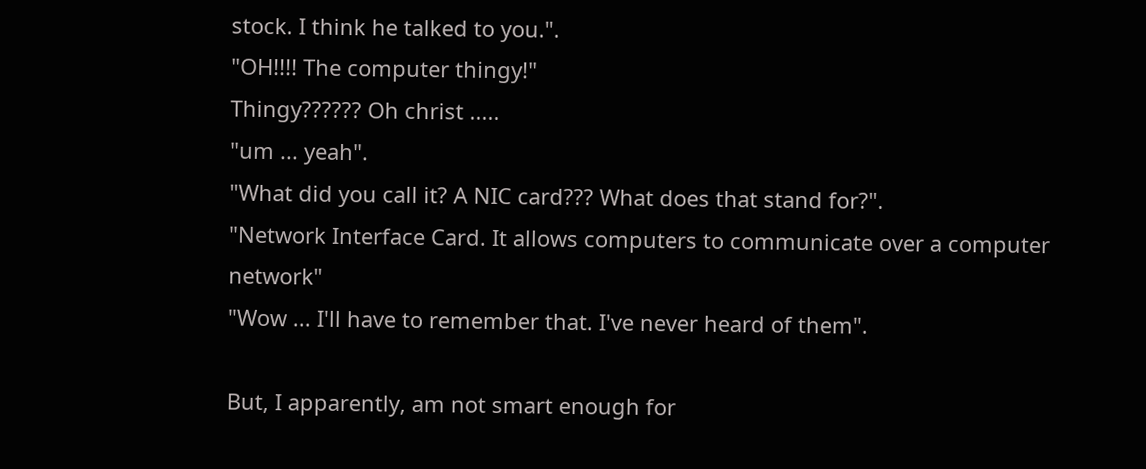stock. I think he talked to you.".
"OH!!!! The computer thingy!"
Thingy?????? Oh christ .....
"um ... yeah".
"What did you call it? A NIC card??? What does that stand for?".
"Network Interface Card. It allows computers to communicate over a computer network"
"Wow ... I'll have to remember that. I've never heard of them".

But, I apparently, am not smart enough for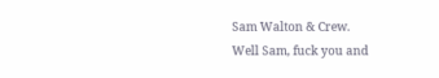Sam Walton & Crew.
Well Sam, fuck you and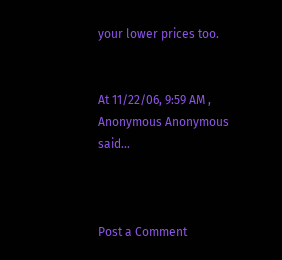your lower prices too.


At 11/22/06, 9:59 AM , Anonymous Anonymous said...



Post a Comment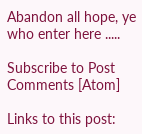Abandon all hope, ye who enter here .....

Subscribe to Post Comments [Atom]

Links to this post: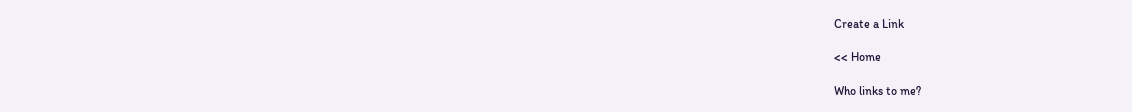Create a Link

<< Home

Who links to me?